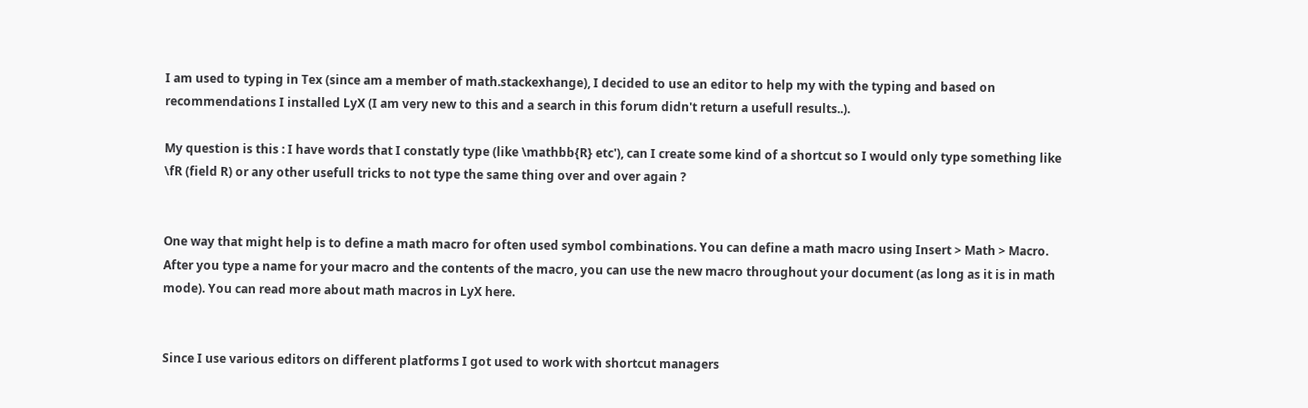I am used to typing in Tex (since am a member of math.stackexhange), I decided to use an editor to help my with the typing and based on recommendations I installed LyX (I am very new to this and a search in this forum didn't return a usefull results..).

My question is this : I have words that I constatly type (like \mathbb{R} etc'), can I create some kind of a shortcut so I would only type something like \fR (field R) or any other usefull tricks to not type the same thing over and over again ?


One way that might help is to define a math macro for often used symbol combinations. You can define a math macro using Insert > Math > Macro. After you type a name for your macro and the contents of the macro, you can use the new macro throughout your document (as long as it is in math mode). You can read more about math macros in LyX here.


Since I use various editors on different platforms I got used to work with shortcut managers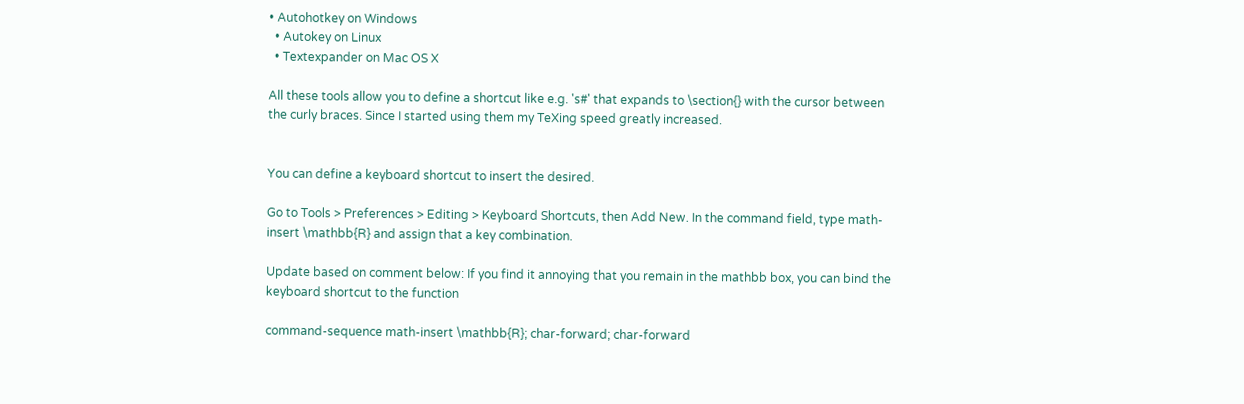• Autohotkey on Windows
  • Autokey on Linux
  • Textexpander on Mac OS X

All these tools allow you to define a shortcut like e.g. 's#' that expands to \section{} with the cursor between the curly braces. Since I started using them my TeXing speed greatly increased.


You can define a keyboard shortcut to insert the desired.

Go to Tools > Preferences > Editing > Keyboard Shortcuts, then Add New. In the command field, type math-insert \mathbb{R} and assign that a key combination.

Update based on comment below: If you find it annoying that you remain in the mathbb box, you can bind the keyboard shortcut to the function

command-sequence math-insert \mathbb{R}; char-forward; char-forward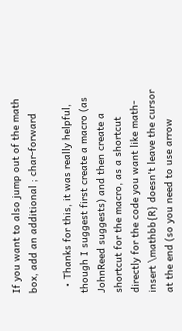If you want to also jump out of the math box, add an additional ; char-forward

  • Thanks for this, it was really helpful, though I suggest first create a macro (as JohnReed suggests) and then create a shortcut for the macro, as a shortcut directly for the code you want like math-insert \mathbb{R} doesn't leave the cursor at the end (so you need to use arrow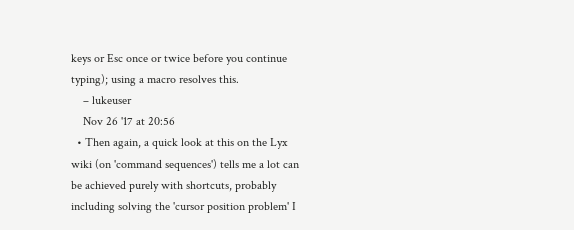keys or Esc once or twice before you continue typing); using a macro resolves this.
    – lukeuser
    Nov 26 '17 at 20:56
  • Then again, a quick look at this on the Lyx wiki (on 'command sequences') tells me a lot can be achieved purely with shortcuts, probably including solving the 'cursor position problem' I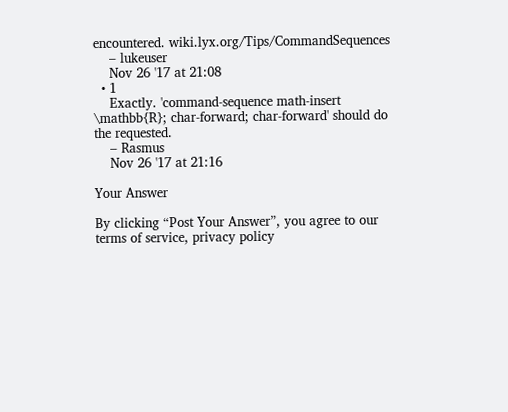encountered. wiki.lyx.org/Tips/CommandSequences
    – lukeuser
    Nov 26 '17 at 21:08
  • 1
    Exactly. 'command-sequence math-insert \mathbb{R}; char-forward; char-forward' should do the requested.
    – Rasmus
    Nov 26 '17 at 21:16

Your Answer

By clicking “Post Your Answer”, you agree to our terms of service, privacy policy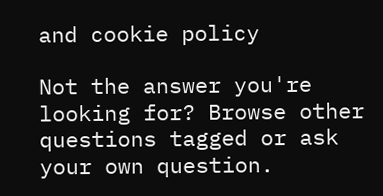and cookie policy

Not the answer you're looking for? Browse other questions tagged or ask your own question.